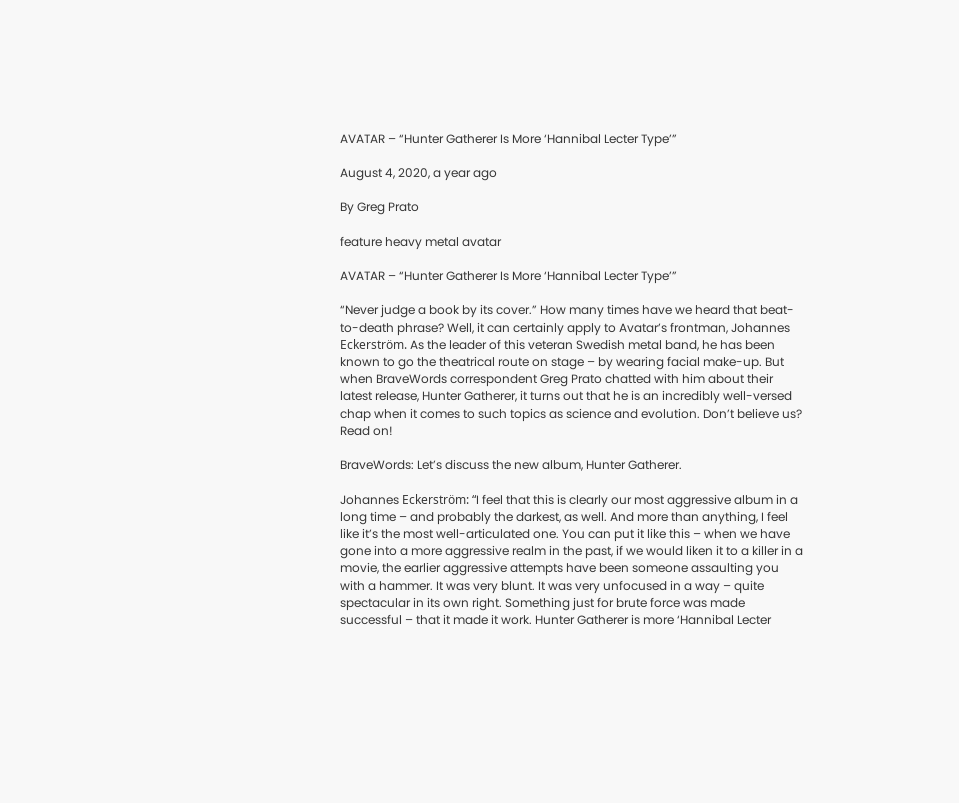AVATAR – “Hunter Gatherer Is More ‘Hannibal Lecter Type’”

August 4, 2020, a year ago

By Greg Prato

feature heavy metal avatar

AVATAR – “Hunter Gatherer Is More ‘Hannibal Lecter Type’”

“Never judge a book by its cover.” How many times have we heard that beat-to-death phrase? Well, it can certainly apply to Avatar’s frontman, Johannes Eckerström. As the leader of this veteran Swedish metal band, he has been known to go the theatrical route on stage – by wearing facial make-up. But when BraveWords correspondent Greg Prato chatted with him about their latest release, Hunter Gatherer, it turns out that he is an incredibly well-versed chap when it comes to such topics as science and evolution. Don’t believe us? Read on!

BraveWords: Let’s discuss the new album, Hunter Gatherer.

Johannes Eckerström: “I feel that this is clearly our most aggressive album in a long time – and probably the darkest, as well. And more than anything, I feel like it’s the most well-articulated one. You can put it like this – when we have gone into a more aggressive realm in the past, if we would liken it to a killer in a movie, the earlier aggressive attempts have been someone assaulting you with a hammer. It was very blunt. It was very unfocused in a way – quite spectacular in its own right. Something just for brute force was made successful – that it made it work. Hunter Gatherer is more ‘Hannibal Lecter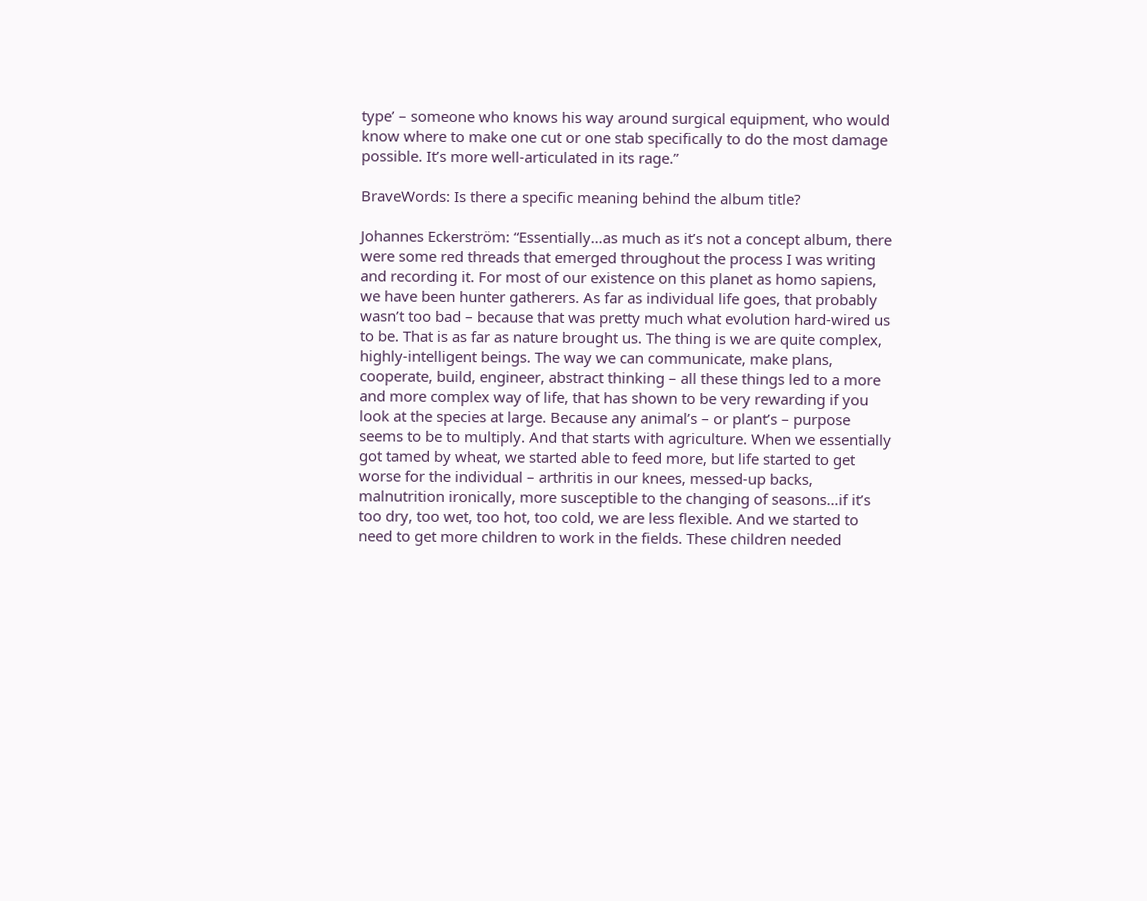type’ – someone who knows his way around surgical equipment, who would know where to make one cut or one stab specifically to do the most damage possible. It’s more well-articulated in its rage.”

BraveWords: Is there a specific meaning behind the album title?

Johannes Eckerström: “Essentially…as much as it’s not a concept album, there were some red threads that emerged throughout the process I was writing and recording it. For most of our existence on this planet as homo sapiens, we have been hunter gatherers. As far as individual life goes, that probably wasn’t too bad – because that was pretty much what evolution hard-wired us to be. That is as far as nature brought us. The thing is we are quite complex, highly-intelligent beings. The way we can communicate, make plans, cooperate, build, engineer, abstract thinking – all these things led to a more and more complex way of life, that has shown to be very rewarding if you look at the species at large. Because any animal’s – or plant’s – purpose seems to be to multiply. And that starts with agriculture. When we essentially got tamed by wheat, we started able to feed more, but life started to get worse for the individual – arthritis in our knees, messed-up backs, malnutrition ironically, more susceptible to the changing of seasons…if it’s too dry, too wet, too hot, too cold, we are less flexible. And we started to need to get more children to work in the fields. These children needed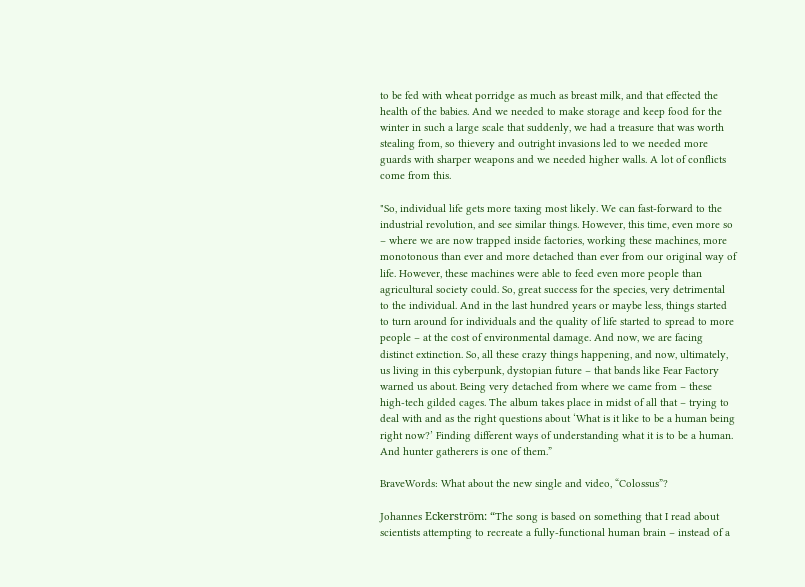to be fed with wheat porridge as much as breast milk, and that effected the health of the babies. And we needed to make storage and keep food for the winter in such a large scale that suddenly, we had a treasure that was worth stealing from, so thievery and outright invasions led to we needed more guards with sharper weapons and we needed higher walls. A lot of conflicts come from this.

"So, individual life gets more taxing most likely. We can fast-forward to the industrial revolution, and see similar things. However, this time, even more so – where we are now trapped inside factories, working these machines, more monotonous than ever and more detached than ever from our original way of life. However, these machines were able to feed even more people than agricultural society could. So, great success for the species, very detrimental to the individual. And in the last hundred years or maybe less, things started to turn around for individuals and the quality of life started to spread to more people – at the cost of environmental damage. And now, we are facing distinct extinction. So, all these crazy things happening, and now, ultimately, us living in this cyberpunk, dystopian future – that bands like Fear Factory warned us about. Being very detached from where we came from – these high-tech gilded cages. The album takes place in midst of all that – trying to deal with and as the right questions about ‘What is it like to be a human being right now?’ Finding different ways of understanding what it is to be a human. And hunter gatherers is one of them.”

BraveWords: What about the new single and video, “Colossus”?

Johannes Eckerström: “The song is based on something that I read about scientists attempting to recreate a fully-functional human brain – instead of a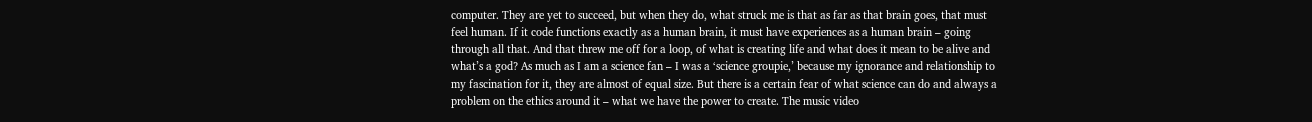computer. They are yet to succeed, but when they do, what struck me is that as far as that brain goes, that must feel human. If it code functions exactly as a human brain, it must have experiences as a human brain – going through all that. And that threw me off for a loop, of what is creating life and what does it mean to be alive and what’s a god? As much as I am a science fan – I was a ‘science groupie,’ because my ignorance and relationship to my fascination for it, they are almost of equal size. But there is a certain fear of what science can do and always a problem on the ethics around it – what we have the power to create. The music video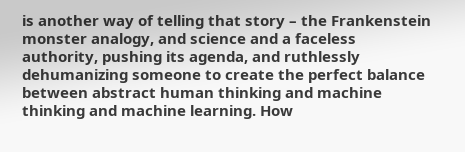is another way of telling that story – the Frankenstein monster analogy, and science and a faceless authority, pushing its agenda, and ruthlessly dehumanizing someone to create the perfect balance between abstract human thinking and machine thinking and machine learning. How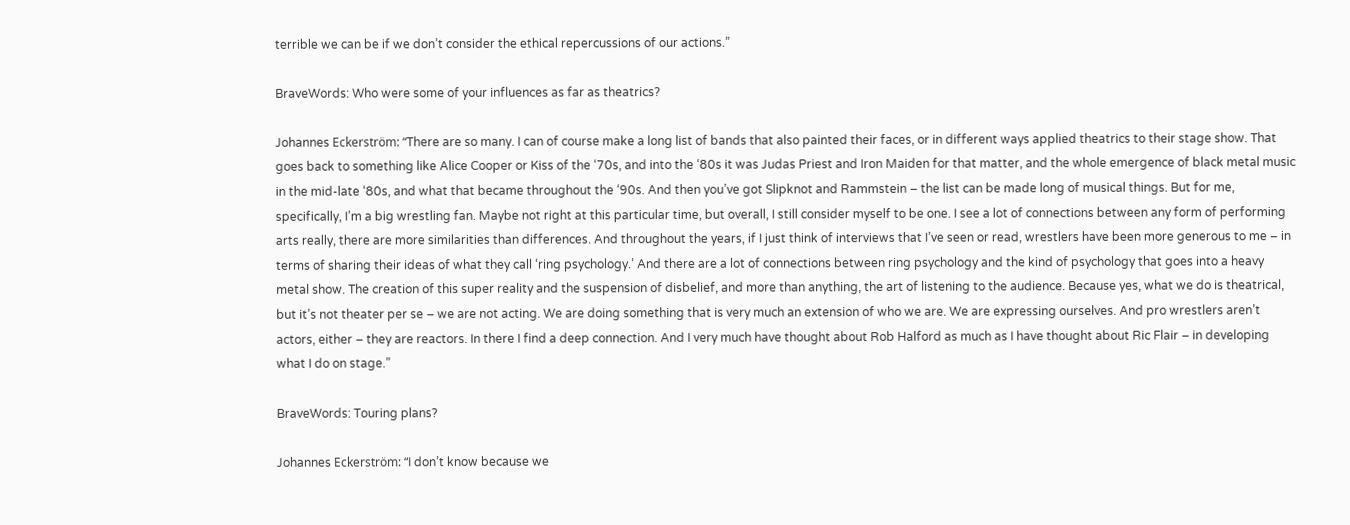terrible we can be if we don’t consider the ethical repercussions of our actions.”

BraveWords: Who were some of your influences as far as theatrics?

Johannes Eckerström: “There are so many. I can of course make a long list of bands that also painted their faces, or in different ways applied theatrics to their stage show. That goes back to something like Alice Cooper or Kiss of the ‘70s, and into the ‘80s it was Judas Priest and Iron Maiden for that matter, and the whole emergence of black metal music in the mid-late ‘80s, and what that became throughout the ‘90s. And then you’ve got Slipknot and Rammstein – the list can be made long of musical things. But for me, specifically, I’m a big wrestling fan. Maybe not right at this particular time, but overall, I still consider myself to be one. I see a lot of connections between any form of performing arts really, there are more similarities than differences. And throughout the years, if I just think of interviews that I’ve seen or read, wrestlers have been more generous to me – in terms of sharing their ideas of what they call ‘ring psychology.’ And there are a lot of connections between ring psychology and the kind of psychology that goes into a heavy metal show. The creation of this super reality and the suspension of disbelief, and more than anything, the art of listening to the audience. Because yes, what we do is theatrical, but it’s not theater per se – we are not acting. We are doing something that is very much an extension of who we are. We are expressing ourselves. And pro wrestlers aren’t actors, either – they are reactors. In there I find a deep connection. And I very much have thought about Rob Halford as much as I have thought about Ric Flair – in developing what I do on stage.”

BraveWords: Touring plans?

Johannes Eckerström: “I don’t know because we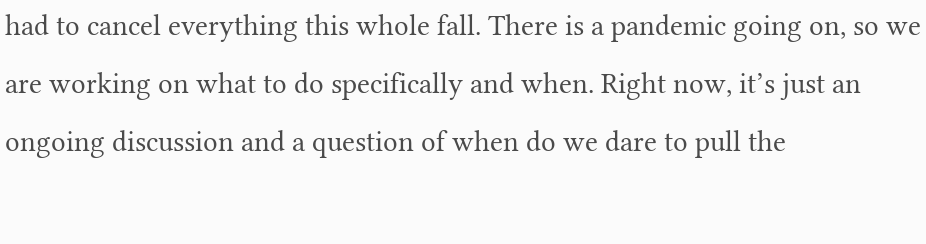had to cancel everything this whole fall. There is a pandemic going on, so we are working on what to do specifically and when. Right now, it’s just an ongoing discussion and a question of when do we dare to pull the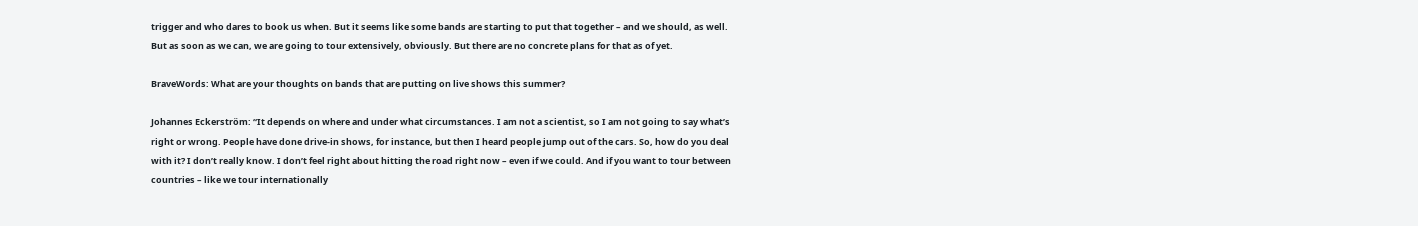trigger and who dares to book us when. But it seems like some bands are starting to put that together – and we should, as well. But as soon as we can, we are going to tour extensively, obviously. But there are no concrete plans for that as of yet.

BraveWords: What are your thoughts on bands that are putting on live shows this summer?

Johannes Eckerström: “It depends on where and under what circumstances. I am not a scientist, so I am not going to say what’s right or wrong. People have done drive-in shows, for instance, but then I heard people jump out of the cars. So, how do you deal with it? I don’t really know. I don’t feel right about hitting the road right now – even if we could. And if you want to tour between countries – like we tour internationally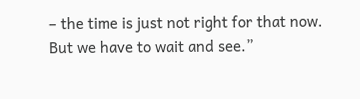– the time is just not right for that now. But we have to wait and see.”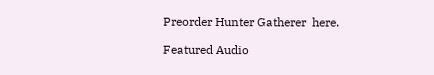Preorder Hunter Gatherer  here.

Featured Audio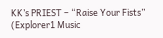KK’s PRIEST – “Raise Your Fists” (Explorer1 Music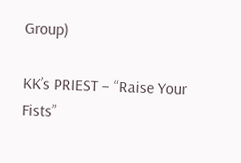Group)

KK’s PRIEST – “Raise Your Fists”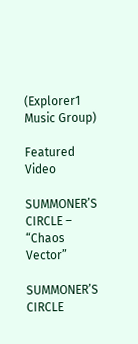(Explorer1 Music Group)

Featured Video

SUMMONER’S CIRCLE – “Chaos Vector”

SUMMONER’S CIRCLE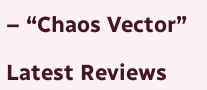– “Chaos Vector”

Latest Reviews